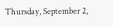Thursday, September 2,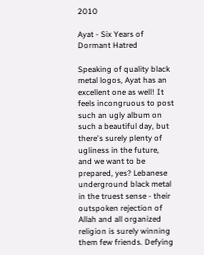2010

Ayat - Six Years of Dormant Hatred

Speaking of quality black metal logos, Ayat has an excellent one as well! It feels incongruous to post such an ugly album on such a beautiful day, but there's surely plenty of ugliness in the future, and we want to be prepared, yes? Lebanese underground black metal in the truest sense - their outspoken rejection of Allah and all organized religion is surely winning them few friends. Defying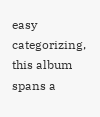easy categorizing, this album spans a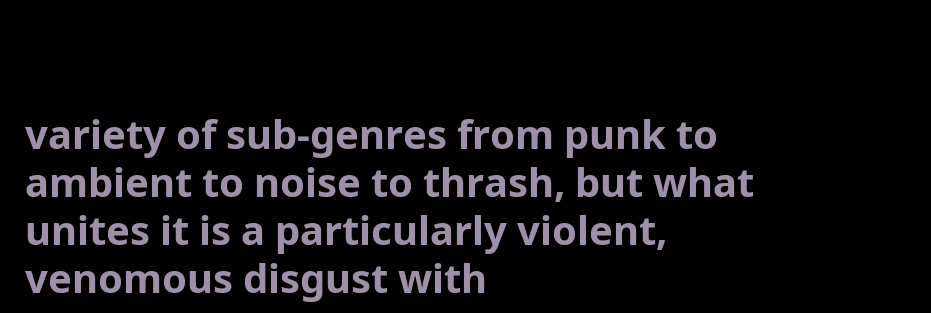variety of sub-genres from punk to ambient to noise to thrash, but what unites it is a particularly violent, venomous disgust with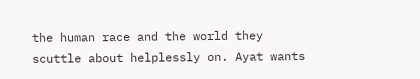the human race and the world they scuttle about helplessly on. Ayat wants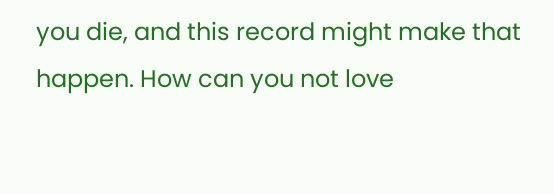you die, and this record might make that happen. How can you not love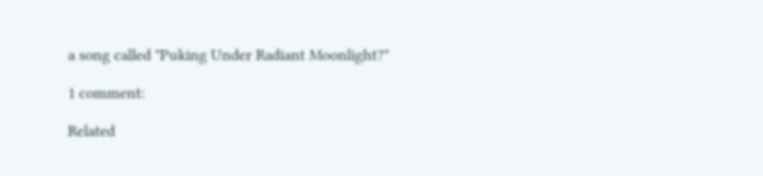a song called "Puking Under Radiant Moonlight?"

1 comment:

Related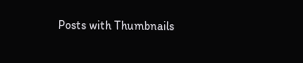Posts with Thumbnails